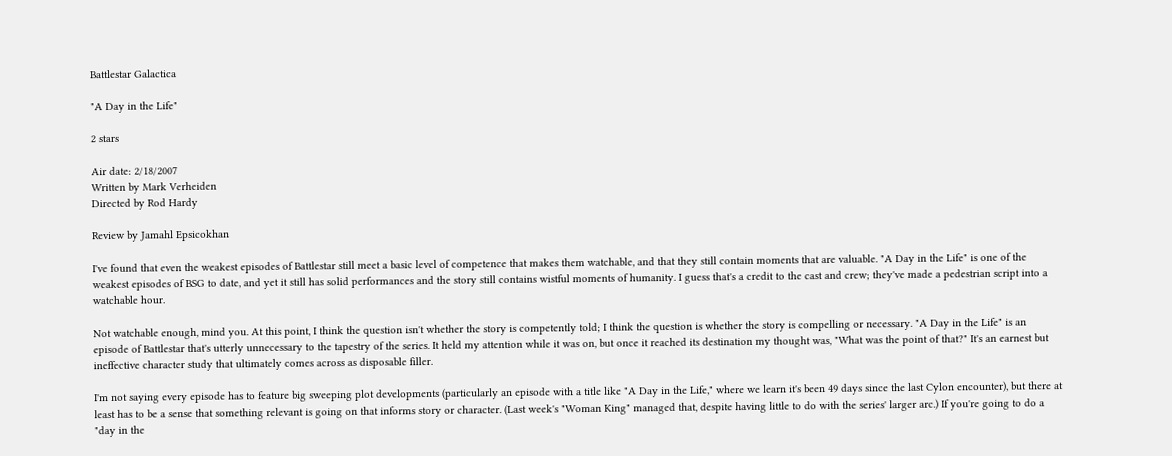Battlestar Galactica

"A Day in the Life"

2 stars

Air date: 2/18/2007
Written by Mark Verheiden
Directed by Rod Hardy

Review by Jamahl Epsicokhan

I've found that even the weakest episodes of Battlestar still meet a basic level of competence that makes them watchable, and that they still contain moments that are valuable. "A Day in the Life" is one of the weakest episodes of BSG to date, and yet it still has solid performances and the story still contains wistful moments of humanity. I guess that's a credit to the cast and crew; they've made a pedestrian script into a watchable hour.

Not watchable enough, mind you. At this point, I think the question isn't whether the story is competently told; I think the question is whether the story is compelling or necessary. "A Day in the Life" is an episode of Battlestar that's utterly unnecessary to the tapestry of the series. It held my attention while it was on, but once it reached its destination my thought was, "What was the point of that?" It's an earnest but ineffective character study that ultimately comes across as disposable filler.

I'm not saying every episode has to feature big sweeping plot developments (particularly an episode with a title like "A Day in the Life," where we learn it's been 49 days since the last Cylon encounter), but there at least has to be a sense that something relevant is going on that informs story or character. (Last week's "Woman King" managed that, despite having little to do with the series' larger arc.) If you're going to do a "day in the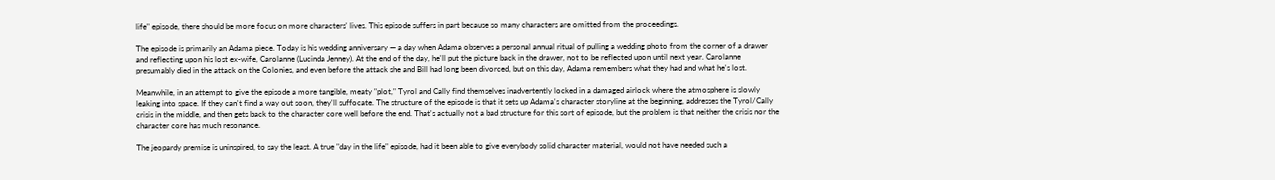life" episode, there should be more focus on more characters' lives. This episode suffers in part because so many characters are omitted from the proceedings.

The episode is primarily an Adama piece. Today is his wedding anniversary — a day when Adama observes a personal annual ritual of pulling a wedding photo from the corner of a drawer and reflecting upon his lost ex-wife, Carolanne (Lucinda Jenney). At the end of the day, he'll put the picture back in the drawer, not to be reflected upon until next year. Carolanne presumably died in the attack on the Colonies, and even before the attack she and Bill had long been divorced, but on this day, Adama remembers what they had and what he's lost.

Meanwhile, in an attempt to give the episode a more tangible, meaty "plot," Tyrol and Cally find themselves inadvertently locked in a damaged airlock where the atmosphere is slowly leaking into space. If they can't find a way out soon, they'll suffocate. The structure of the episode is that it sets up Adama's character storyline at the beginning, addresses the Tyrol/Cally crisis in the middle, and then gets back to the character core well before the end. That's actually not a bad structure for this sort of episode, but the problem is that neither the crisis nor the character core has much resonance.

The jeopardy premise is uninspired, to say the least. A true "day in the life" episode, had it been able to give everybody solid character material, would not have needed such a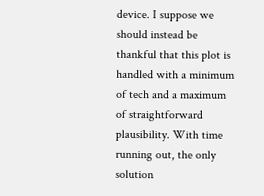device. I suppose we should instead be thankful that this plot is handled with a minimum of tech and a maximum of straightforward plausibility. With time running out, the only solution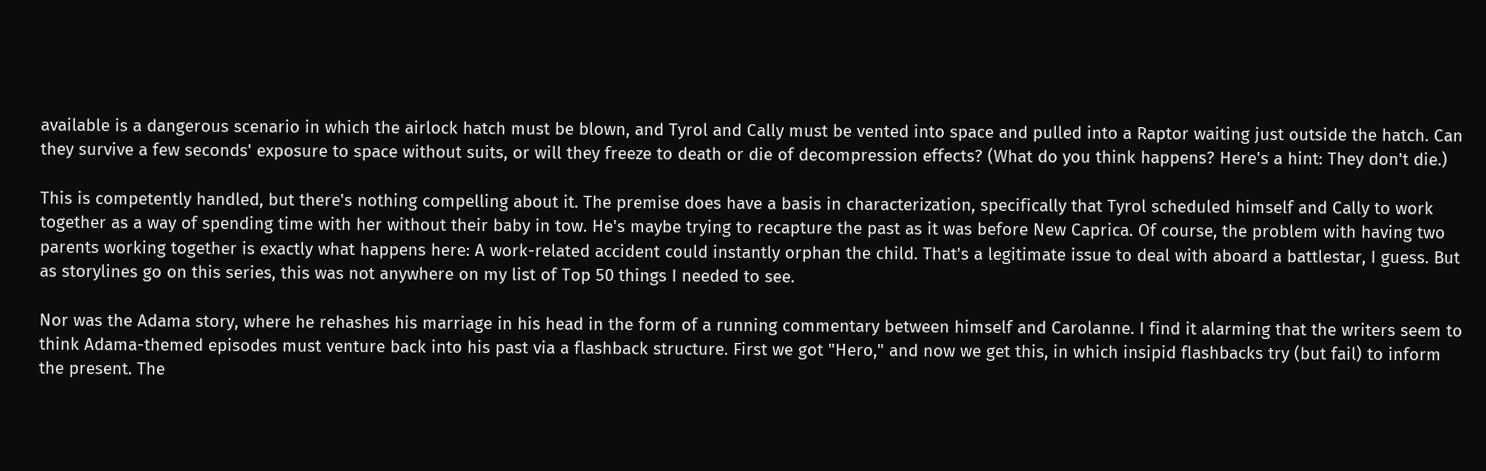available is a dangerous scenario in which the airlock hatch must be blown, and Tyrol and Cally must be vented into space and pulled into a Raptor waiting just outside the hatch. Can they survive a few seconds' exposure to space without suits, or will they freeze to death or die of decompression effects? (What do you think happens? Here's a hint: They don't die.)

This is competently handled, but there's nothing compelling about it. The premise does have a basis in characterization, specifically that Tyrol scheduled himself and Cally to work together as a way of spending time with her without their baby in tow. He's maybe trying to recapture the past as it was before New Caprica. Of course, the problem with having two parents working together is exactly what happens here: A work-related accident could instantly orphan the child. That's a legitimate issue to deal with aboard a battlestar, I guess. But as storylines go on this series, this was not anywhere on my list of Top 50 things I needed to see.

Nor was the Adama story, where he rehashes his marriage in his head in the form of a running commentary between himself and Carolanne. I find it alarming that the writers seem to think Adama-themed episodes must venture back into his past via a flashback structure. First we got "Hero," and now we get this, in which insipid flashbacks try (but fail) to inform the present. The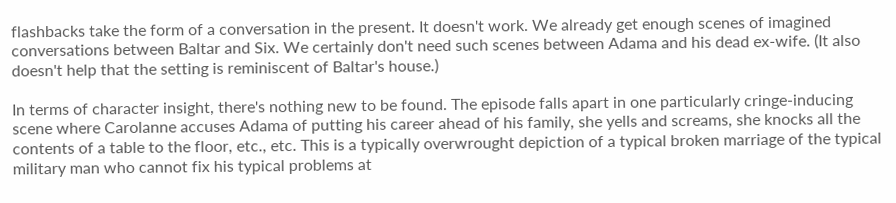flashbacks take the form of a conversation in the present. It doesn't work. We already get enough scenes of imagined conversations between Baltar and Six. We certainly don't need such scenes between Adama and his dead ex-wife. (It also doesn't help that the setting is reminiscent of Baltar's house.)

In terms of character insight, there's nothing new to be found. The episode falls apart in one particularly cringe-inducing scene where Carolanne accuses Adama of putting his career ahead of his family, she yells and screams, she knocks all the contents of a table to the floor, etc., etc. This is a typically overwrought depiction of a typical broken marriage of the typical military man who cannot fix his typical problems at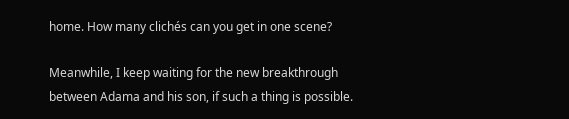home. How many clichés can you get in one scene?

Meanwhile, I keep waiting for the new breakthrough between Adama and his son, if such a thing is possible.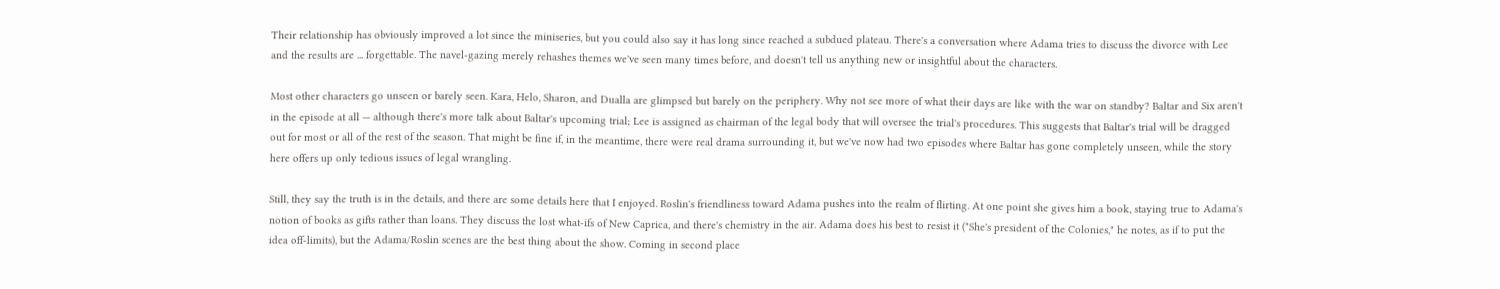Their relationship has obviously improved a lot since the miniseries, but you could also say it has long since reached a subdued plateau. There's a conversation where Adama tries to discuss the divorce with Lee and the results are ... forgettable. The navel-gazing merely rehashes themes we've seen many times before, and doesn't tell us anything new or insightful about the characters.

Most other characters go unseen or barely seen. Kara, Helo, Sharon, and Dualla are glimpsed but barely on the periphery. Why not see more of what their days are like with the war on standby? Baltar and Six aren't in the episode at all — although there's more talk about Baltar's upcoming trial; Lee is assigned as chairman of the legal body that will oversee the trial's procedures. This suggests that Baltar's trial will be dragged out for most or all of the rest of the season. That might be fine if, in the meantime, there were real drama surrounding it, but we've now had two episodes where Baltar has gone completely unseen, while the story here offers up only tedious issues of legal wrangling.

Still, they say the truth is in the details, and there are some details here that I enjoyed. Roslin's friendliness toward Adama pushes into the realm of flirting. At one point she gives him a book, staying true to Adama's notion of books as gifts rather than loans. They discuss the lost what-ifs of New Caprica, and there's chemistry in the air. Adama does his best to resist it ("She's president of the Colonies," he notes, as if to put the idea off-limits), but the Adama/Roslin scenes are the best thing about the show. Coming in second place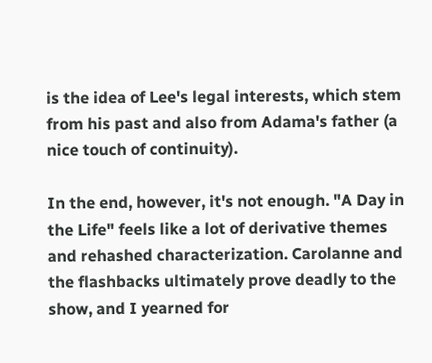is the idea of Lee's legal interests, which stem from his past and also from Adama's father (a nice touch of continuity).

In the end, however, it's not enough. "A Day in the Life" feels like a lot of derivative themes and rehashed characterization. Carolanne and the flashbacks ultimately prove deadly to the show, and I yearned for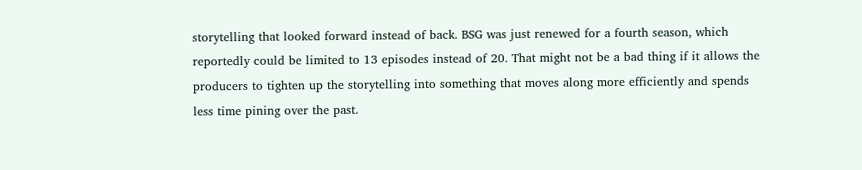storytelling that looked forward instead of back. BSG was just renewed for a fourth season, which reportedly could be limited to 13 episodes instead of 20. That might not be a bad thing if it allows the producers to tighten up the storytelling into something that moves along more efficiently and spends less time pining over the past.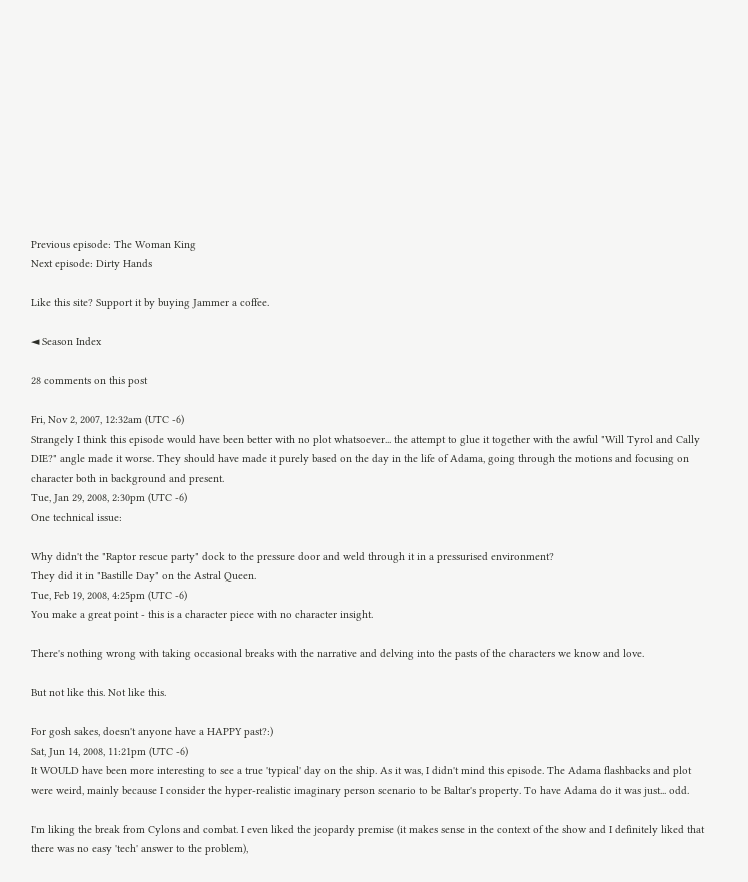Previous episode: The Woman King
Next episode: Dirty Hands

Like this site? Support it by buying Jammer a coffee.

◄ Season Index

28 comments on this post

Fri, Nov 2, 2007, 12:32am (UTC -6)
Strangely I think this episode would have been better with no plot whatsoever... the attempt to glue it together with the awful "Will Tyrol and Cally DIE?" angle made it worse. They should have made it purely based on the day in the life of Adama, going through the motions and focusing on character both in background and present.
Tue, Jan 29, 2008, 2:30pm (UTC -6)
One technical issue:

Why didn't the "Raptor rescue party" dock to the pressure door and weld through it in a pressurised environment?
They did it in "Bastille Day" on the Astral Queen.
Tue, Feb 19, 2008, 4:25pm (UTC -6)
You make a great point - this is a character piece with no character insight.

There's nothing wrong with taking occasional breaks with the narrative and delving into the pasts of the characters we know and love.

But not like this. Not like this.

For gosh sakes, doesn't anyone have a HAPPY past?:)
Sat, Jun 14, 2008, 11:21pm (UTC -6)
It WOULD have been more interesting to see a true 'typical' day on the ship. As it was, I didn't mind this episode. The Adama flashbacks and plot were weird, mainly because I consider the hyper-realistic imaginary person scenario to be Baltar's property. To have Adama do it was just... odd.

I'm liking the break from Cylons and combat. I even liked the jeopardy premise (it makes sense in the context of the show and I definitely liked that there was no easy 'tech' answer to the problem),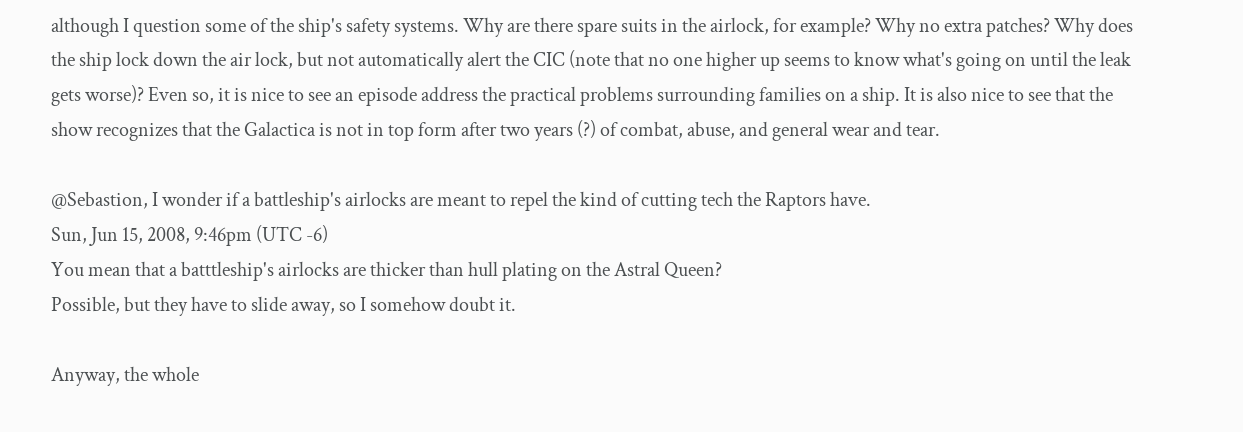although I question some of the ship's safety systems. Why are there spare suits in the airlock, for example? Why no extra patches? Why does the ship lock down the air lock, but not automatically alert the CIC (note that no one higher up seems to know what's going on until the leak gets worse)? Even so, it is nice to see an episode address the practical problems surrounding families on a ship. It is also nice to see that the show recognizes that the Galactica is not in top form after two years (?) of combat, abuse, and general wear and tear.

@Sebastion, I wonder if a battleship's airlocks are meant to repel the kind of cutting tech the Raptors have.
Sun, Jun 15, 2008, 9:46pm (UTC -6)
You mean that a batttleship's airlocks are thicker than hull plating on the Astral Queen?
Possible, but they have to slide away, so I somehow doubt it.

Anyway, the whole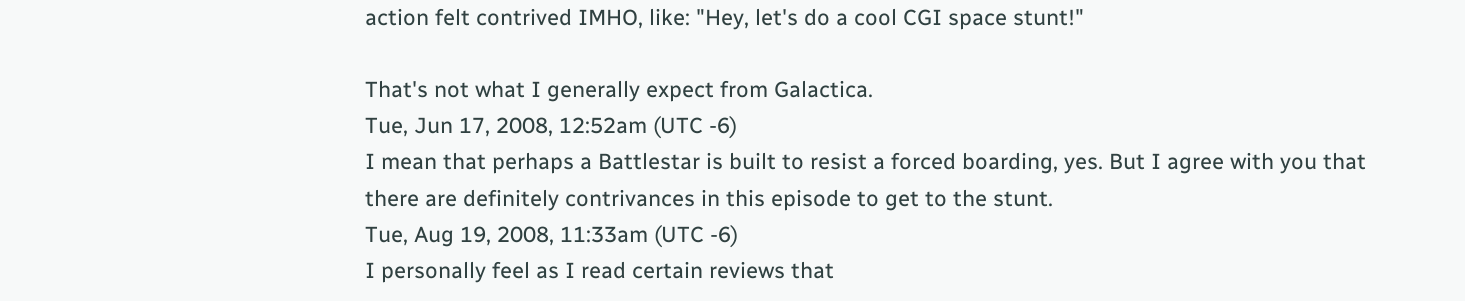action felt contrived IMHO, like: "Hey, let's do a cool CGI space stunt!"

That's not what I generally expect from Galactica.
Tue, Jun 17, 2008, 12:52am (UTC -6)
I mean that perhaps a Battlestar is built to resist a forced boarding, yes. But I agree with you that there are definitely contrivances in this episode to get to the stunt.
Tue, Aug 19, 2008, 11:33am (UTC -6)
I personally feel as I read certain reviews that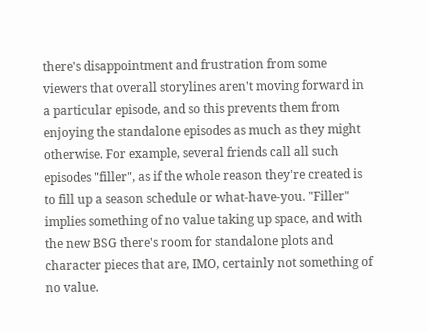there's disappointment and frustration from some viewers that overall storylines aren't moving forward in a particular episode, and so this prevents them from enjoying the standalone episodes as much as they might otherwise. For example, several friends call all such episodes "filler", as if the whole reason they're created is to fill up a season schedule or what-have-you. "Filler" implies something of no value taking up space, and with the new BSG there's room for standalone plots and character pieces that are, IMO, certainly not something of no value.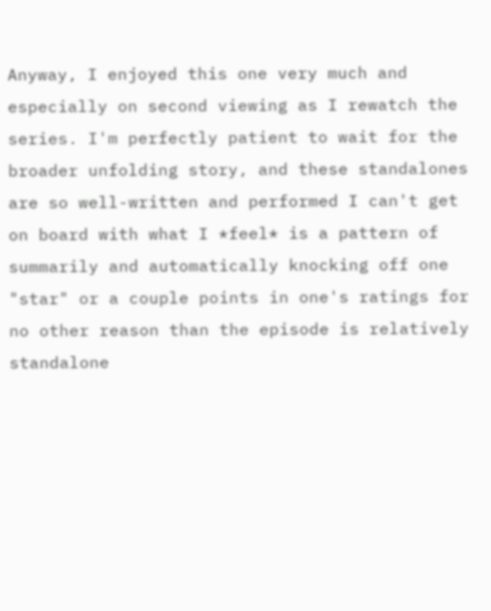Anyway, I enjoyed this one very much and especially on second viewing as I rewatch the series. I'm perfectly patient to wait for the broader unfolding story, and these standalones are so well-written and performed I can't get on board with what I *feel* is a pattern of summarily and automatically knocking off one "star" or a couple points in one's ratings for no other reason than the episode is relatively standalone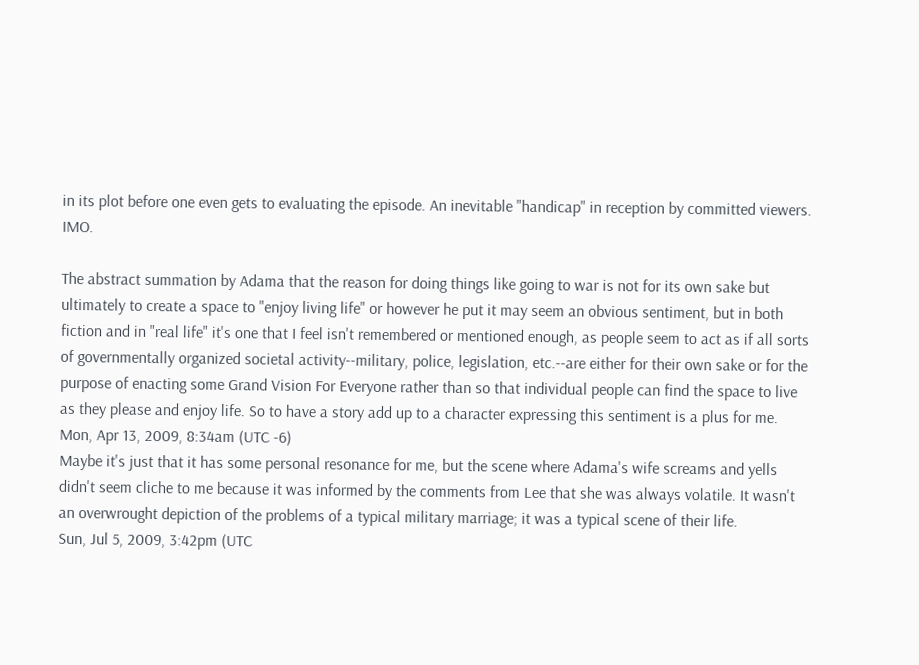in its plot before one even gets to evaluating the episode. An inevitable "handicap" in reception by committed viewers. IMO.

The abstract summation by Adama that the reason for doing things like going to war is not for its own sake but ultimately to create a space to "enjoy living life" or however he put it may seem an obvious sentiment, but in both fiction and in "real life" it's one that I feel isn't remembered or mentioned enough, as people seem to act as if all sorts of governmentally organized societal activity--military, police, legislation, etc.--are either for their own sake or for the purpose of enacting some Grand Vision For Everyone rather than so that individual people can find the space to live as they please and enjoy life. So to have a story add up to a character expressing this sentiment is a plus for me.
Mon, Apr 13, 2009, 8:34am (UTC -6)
Maybe it's just that it has some personal resonance for me, but the scene where Adama's wife screams and yells didn't seem cliche to me because it was informed by the comments from Lee that she was always volatile. It wasn't an overwrought depiction of the problems of a typical military marriage; it was a typical scene of their life.
Sun, Jul 5, 2009, 3:42pm (UTC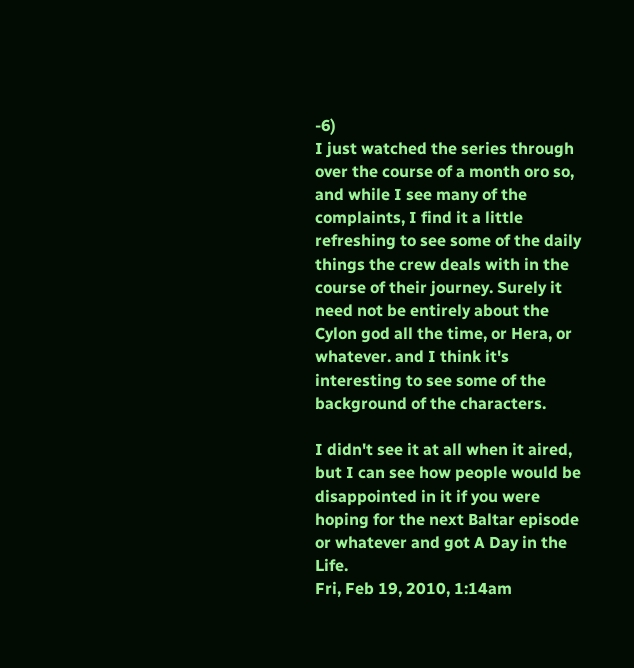-6)
I just watched the series through over the course of a month oro so, and while I see many of the complaints, I find it a little refreshing to see some of the daily things the crew deals with in the course of their journey. Surely it need not be entirely about the Cylon god all the time, or Hera, or whatever. and I think it's interesting to see some of the background of the characters.

I didn't see it at all when it aired, but I can see how people would be disappointed in it if you were hoping for the next Baltar episode or whatever and got A Day in the Life.
Fri, Feb 19, 2010, 1:14am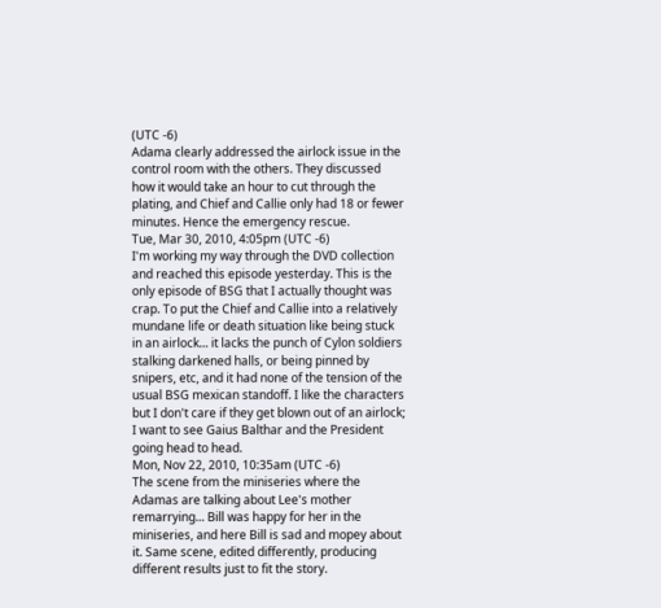(UTC -6)
Adama clearly addressed the airlock issue in the control room with the others. They discussed how it would take an hour to cut through the plating, and Chief and Callie only had 18 or fewer minutes. Hence the emergency rescue.
Tue, Mar 30, 2010, 4:05pm (UTC -6)
I'm working my way through the DVD collection and reached this episode yesterday. This is the only episode of BSG that I actually thought was crap. To put the Chief and Callie into a relatively mundane life or death situation like being stuck in an airlock... it lacks the punch of Cylon soldiers stalking darkened halls, or being pinned by snipers, etc, and it had none of the tension of the usual BSG mexican standoff. I like the characters but I don't care if they get blown out of an airlock; I want to see Gaius Balthar and the President going head to head.
Mon, Nov 22, 2010, 10:35am (UTC -6)
The scene from the miniseries where the Adamas are talking about Lee's mother remarrying... Bill was happy for her in the miniseries, and here Bill is sad and mopey about it. Same scene, edited differently, producing different results just to fit the story.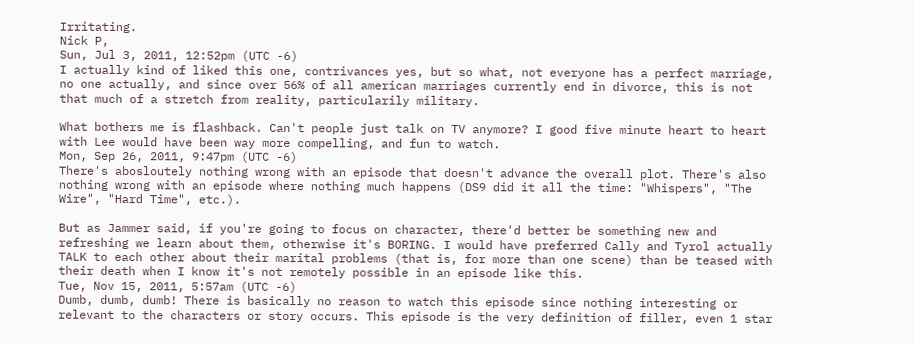Irritating.
Nick P,
Sun, Jul 3, 2011, 12:52pm (UTC -6)
I actually kind of liked this one, contrivances yes, but so what, not everyone has a perfect marriage, no one actually, and since over 56% of all american marriages currently end in divorce, this is not that much of a stretch from reality, particularily military.

What bothers me is flashback. Can't people just talk on TV anymore? I good five minute heart to heart with Lee would have been way more compelling, and fun to watch.
Mon, Sep 26, 2011, 9:47pm (UTC -6)
There's abosloutely nothing wrong with an episode that doesn't advance the overall plot. There's also nothing wrong with an episode where nothing much happens (DS9 did it all the time: "Whispers", "The Wire", "Hard Time", etc.).

But as Jammer said, if you're going to focus on character, there'd better be something new and refreshing we learn about them, otherwise it's BORING. I would have preferred Cally and Tyrol actually TALK to each other about their marital problems (that is, for more than one scene) than be teased with their death when I know it's not remotely possible in an episode like this.
Tue, Nov 15, 2011, 5:57am (UTC -6)
Dumb, dumb, dumb! There is basically no reason to watch this episode since nothing interesting or relevant to the characters or story occurs. This episode is the very definition of filler, even 1 star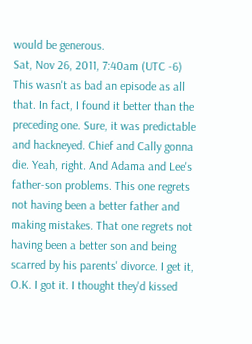would be generous.
Sat, Nov 26, 2011, 7:40am (UTC -6)
This wasn't as bad an episode as all that. In fact, I found it better than the preceding one. Sure, it was predictable and hackneyed. Chief and Cally gonna die. Yeah, right. And Adama and Lee's father-son problems. This one regrets not having been a better father and making mistakes. That one regrets not having been a better son and being scarred by his parents' divorce. I get it, O.K. I got it. I thought they'd kissed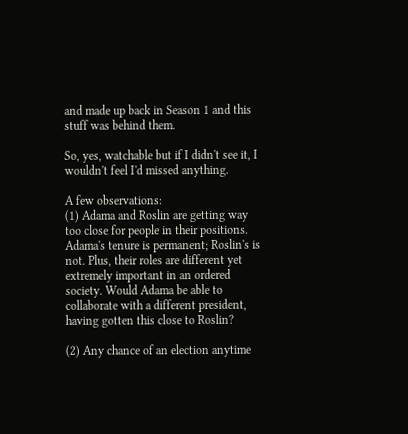and made up back in Season 1 and this stuff was behind them.

So, yes, watchable but if I didn't see it, I wouldn't feel I'd missed anything.

A few observations:
(1) Adama and Roslin are getting way too close for people in their positions. Adama's tenure is permanent; Roslin's is not. Plus, their roles are different yet extremely important in an ordered society. Would Adama be able to collaborate with a different president, having gotten this close to Roslin?

(2) Any chance of an election anytime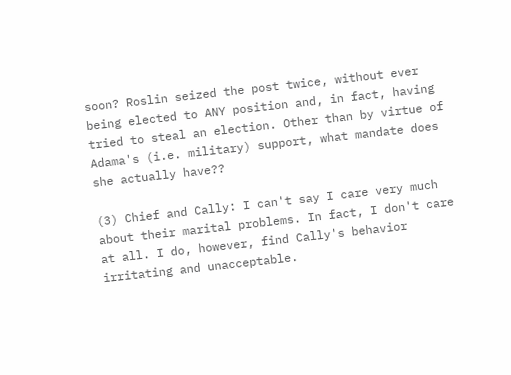soon? Roslin seized the post twice, without ever being elected to ANY position and, in fact, having tried to steal an election. Other than by virtue of Adama's (i.e. military) support, what mandate does she actually have??

(3) Chief and Cally: I can't say I care very much about their marital problems. In fact, I don't care at all. I do, however, find Cally's behavior irritating and unacceptable.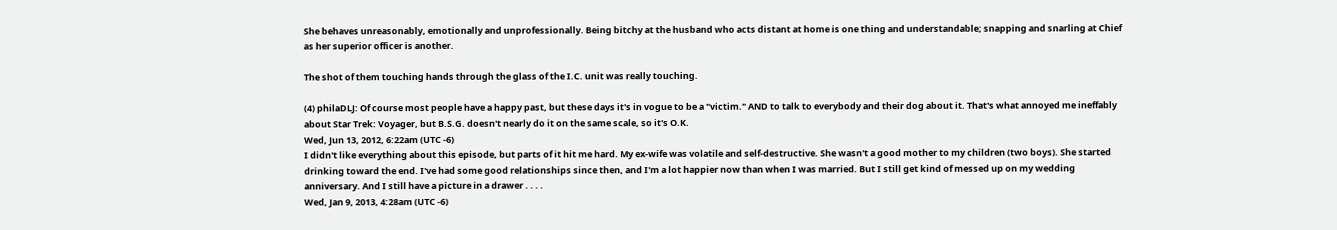She behaves unreasonably, emotionally and unprofessionally. Being bitchy at the husband who acts distant at home is one thing and understandable; snapping and snarling at Chief as her superior officer is another.

The shot of them touching hands through the glass of the I.C. unit was really touching.

(4) philaDLJ: Of course most people have a happy past, but these days it's in vogue to be a "victim." AND to talk to everybody and their dog about it. That's what annoyed me ineffably about Star Trek: Voyager, but B.S.G. doesn't nearly do it on the same scale, so it's O.K.
Wed, Jun 13, 2012, 6:22am (UTC -6)
I didn't like everything about this episode, but parts of it hit me hard. My ex-wife was volatile and self-destructive. She wasn't a good mother to my children (two boys). She started drinking toward the end. I've had some good relationships since then, and I'm a lot happier now than when I was married. But I still get kind of messed up on my wedding anniversary. And I still have a picture in a drawer . . . .
Wed, Jan 9, 2013, 4:28am (UTC -6)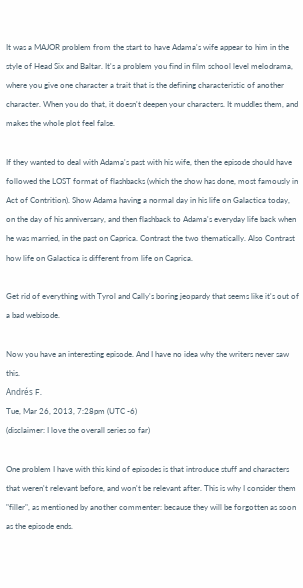It was a MAJOR problem from the start to have Adama's wife appear to him in the style of Head Six and Baltar. It's a problem you find in film school level melodrama, where you give one character a trait that is the defining characteristic of another character. When you do that, it doesn't deepen your characters. It muddles them, and makes the whole plot feel false.

If they wanted to deal with Adama's past with his wife, then the episode should have followed the LOST format of flashbacks (which the show has done, most famously in Act of Contrition). Show Adama having a normal day in his life on Galactica today, on the day of his anniversary, and then flashback to Adama's everyday life back when he was married, in the past on Caprica. Contrast the two thematically. Also Contrast how life on Galactica is different from life on Caprica.

Get rid of everything with Tyrol and Cally's boring jeopardy that seems like it's out of a bad webisode.

Now you have an interesting episode. And I have no idea why the writers never saw this.
Andrés F.
Tue, Mar 26, 2013, 7:28pm (UTC -6)
(disclaimer: I love the overall series so far)

One problem I have with this kind of episodes is that introduce stuff and characters that weren't relevant before, and won't be relevant after. This is why I consider them "filler", as mentioned by another commenter: because they will be forgotten as soon as the episode ends.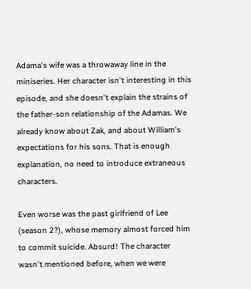Adama's wife was a throwaway line in the miniseries. Her character isn't interesting in this episode, and she doesn't explain the strains of the father-son relationship of the Adamas. We already know about Zak, and about William's expectations for his sons. That is enough explanation, no need to introduce extraneous characters.

Even worse was the past girlfriend of Lee (season 2?), whose memory almost forced him to commit suicide. Absurd! The character wasn't mentioned before, when we were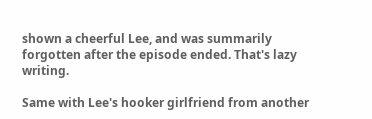shown a cheerful Lee, and was summarily forgotten after the episode ended. That's lazy writing.

Same with Lee's hooker girlfriend from another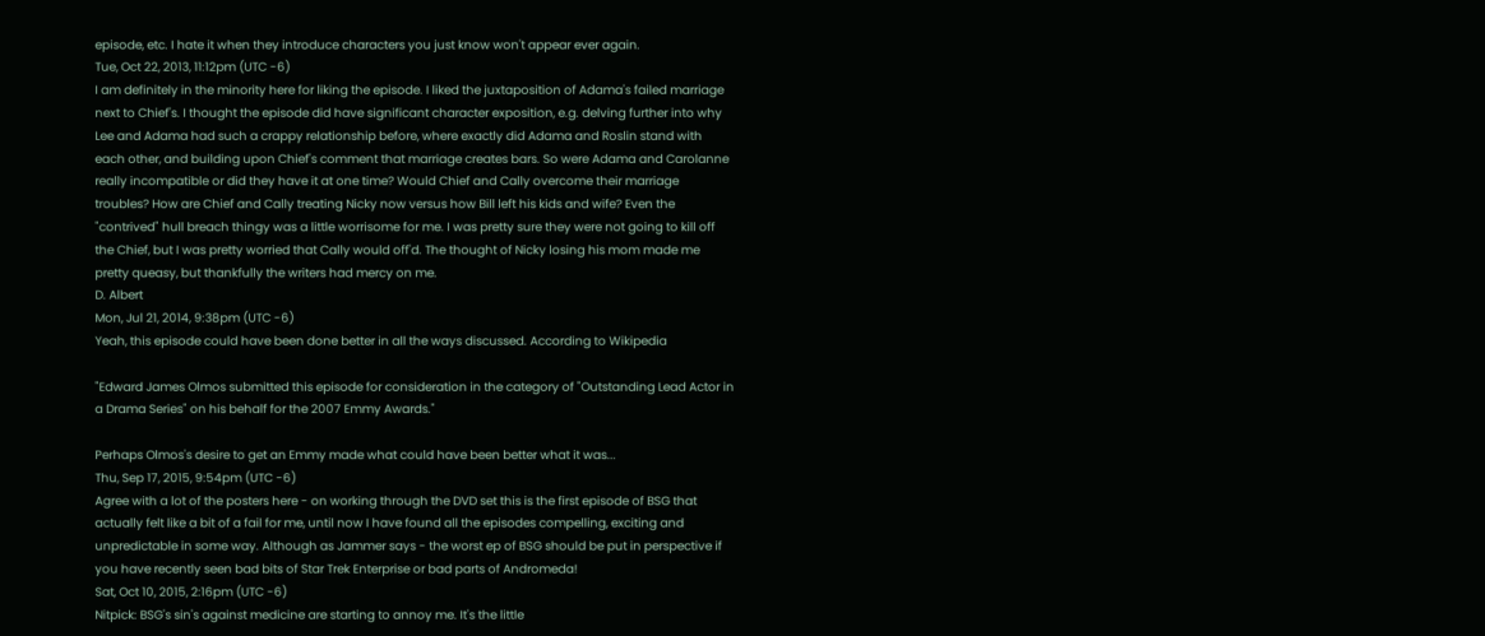episode, etc. I hate it when they introduce characters you just know won't appear ever again.
Tue, Oct 22, 2013, 11:12pm (UTC -6)
I am definitely in the minority here for liking the episode. I liked the juxtaposition of Adama's failed marriage next to Chief's. I thought the episode did have significant character exposition, e.g. delving further into why Lee and Adama had such a crappy relationship before, where exactly did Adama and Roslin stand with each other, and building upon Chief's comment that marriage creates bars. So were Adama and Carolanne really incompatible or did they have it at one time? Would Chief and Cally overcome their marriage troubles? How are Chief and Cally treating Nicky now versus how Bill left his kids and wife? Even the "contrived" hull breach thingy was a little worrisome for me. I was pretty sure they were not going to kill off the Chief, but I was pretty worried that Cally would off'd. The thought of Nicky losing his mom made me pretty queasy, but thankfully the writers had mercy on me.
D. Albert
Mon, Jul 21, 2014, 9:38pm (UTC -6)
Yeah, this episode could have been done better in all the ways discussed. According to Wikipedia

"Edward James Olmos submitted this episode for consideration in the category of "Outstanding Lead Actor in a Drama Series" on his behalf for the 2007 Emmy Awards."

Perhaps Olmos's desire to get an Emmy made what could have been better what it was...
Thu, Sep 17, 2015, 9:54pm (UTC -6)
Agree with a lot of the posters here - on working through the DVD set this is the first episode of BSG that actually felt like a bit of a fail for me, until now I have found all the episodes compelling, exciting and unpredictable in some way. Although as Jammer says - the worst ep of BSG should be put in perspective if you have recently seen bad bits of Star Trek Enterprise or bad parts of Andromeda!
Sat, Oct 10, 2015, 2:16pm (UTC -6)
Nitpick: BSG's sin's against medicine are starting to annoy me. It's the little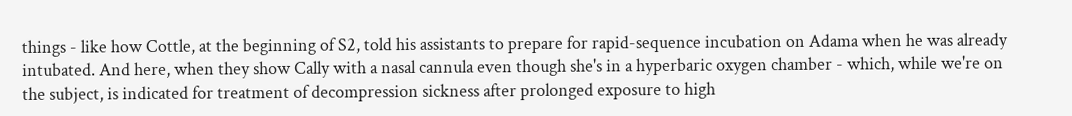things - like how Cottle, at the beginning of S2, told his assistants to prepare for rapid-sequence incubation on Adama when he was already intubated. And here, when they show Cally with a nasal cannula even though she's in a hyperbaric oxygen chamber - which, while we're on the subject, is indicated for treatment of decompression sickness after prolonged exposure to high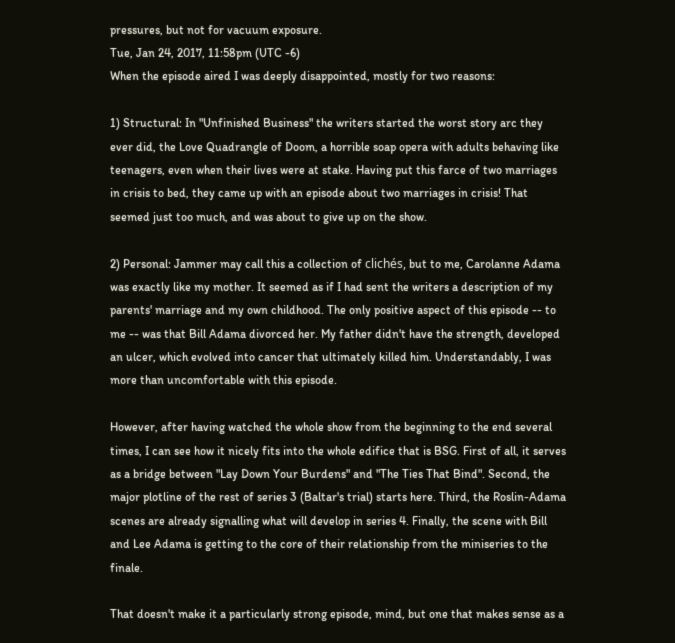pressures, but not for vacuum exposure.
Tue, Jan 24, 2017, 11:58pm (UTC -6)
When the episode aired I was deeply disappointed, mostly for two reasons:

1) Structural: In "Unfinished Business" the writers started the worst story arc they ever did, the Love Quadrangle of Doom, a horrible soap opera with adults behaving like teenagers, even when their lives were at stake. Having put this farce of two marriages in crisis to bed, they came up with an episode about two marriages in crisis! That seemed just too much, and was about to give up on the show.

2) Personal: Jammer may call this a collection of clichés, but to me, Carolanne Adama was exactly like my mother. It seemed as if I had sent the writers a description of my parents' marriage and my own childhood. The only positive aspect of this episode -- to me -- was that Bill Adama divorced her. My father didn't have the strength, developed an ulcer, which evolved into cancer that ultimately killed him. Understandably, I was more than uncomfortable with this episode.

However, after having watched the whole show from the beginning to the end several times, I can see how it nicely fits into the whole edifice that is BSG. First of all, it serves as a bridge between "Lay Down Your Burdens" and "The Ties That Bind". Second, the major plotline of the rest of series 3 (Baltar's trial) starts here. Third, the Roslin-Adama scenes are already signalling what will develop in series 4. Finally, the scene with Bill and Lee Adama is getting to the core of their relationship from the miniseries to the finale.

That doesn't make it a particularly strong episode, mind, but one that makes sense as a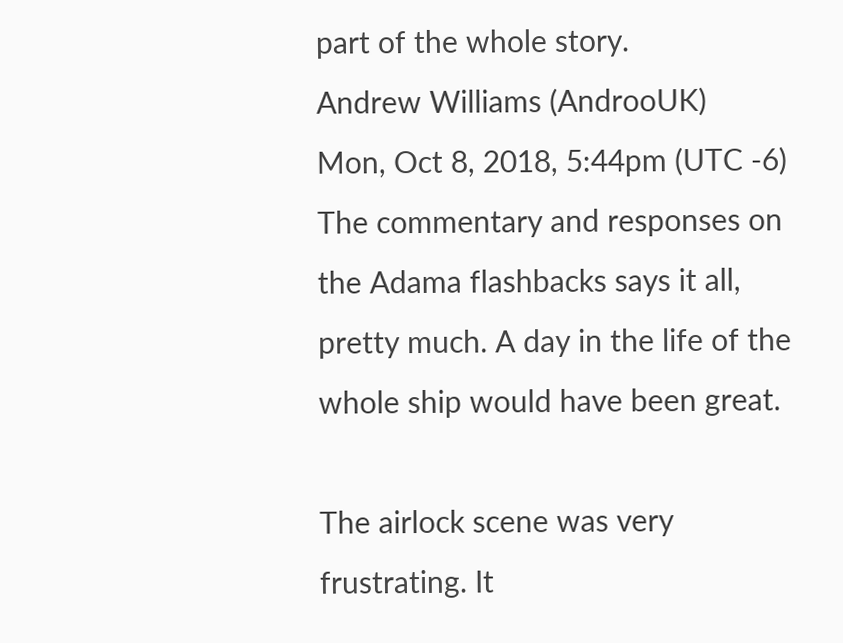part of the whole story.
Andrew Williams (AndrooUK)
Mon, Oct 8, 2018, 5:44pm (UTC -6)
The commentary and responses on the Adama flashbacks says it all, pretty much. A day in the life of the whole ship would have been great.

The airlock scene was very frustrating. It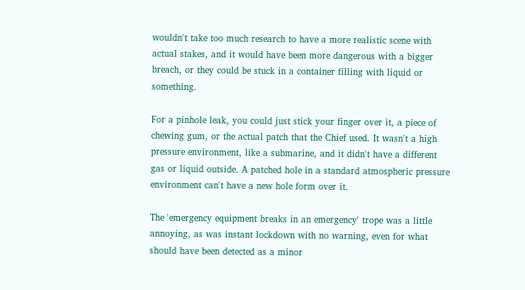wouldn't take too much research to have a more realistic scene with actual stakes, and it would have been more dangerous with a bigger breach, or they could be stuck in a container filling with liquid or something.

For a pinhole leak, you could just stick your finger over it, a piece of chewing gum, or the actual patch that the Chief used. It wasn't a high pressure environment, like a submarine, and it didn't have a different gas or liquid outside. A patched hole in a standard atmospheric pressure environment can't have a new hole form over it.

The 'emergency equipment breaks in an emergency' trope was a little annoying, as was instant lockdown with no warning, even for what should have been detected as a minor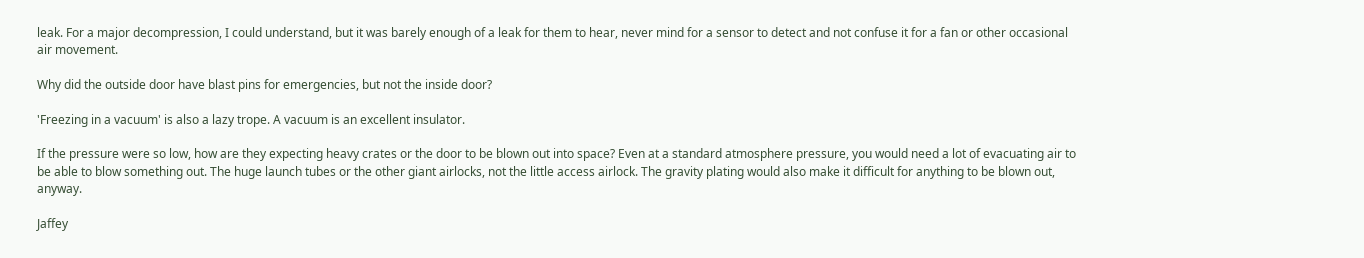leak. For a major decompression, I could understand, but it was barely enough of a leak for them to hear, never mind for a sensor to detect and not confuse it for a fan or other occasional air movement.

Why did the outside door have blast pins for emergencies, but not the inside door?

'Freezing in a vacuum' is also a lazy trope. A vacuum is an excellent insulator.

If the pressure were so low, how are they expecting heavy crates or the door to be blown out into space? Even at a standard atmosphere pressure, you would need a lot of evacuating air to be able to blow something out. The huge launch tubes or the other giant airlocks, not the little access airlock. The gravity plating would also make it difficult for anything to be blown out, anyway.

Jaffey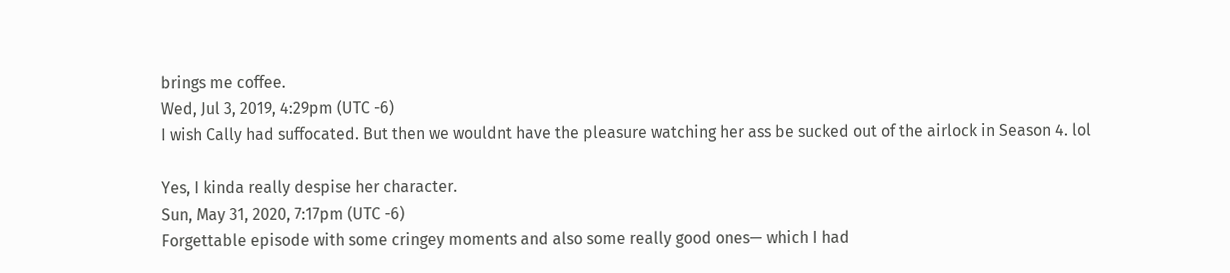brings me coffee.
Wed, Jul 3, 2019, 4:29pm (UTC -6)
I wish Cally had suffocated. But then we wouldnt have the pleasure watching her ass be sucked out of the airlock in Season 4. lol

Yes, I kinda really despise her character.
Sun, May 31, 2020, 7:17pm (UTC -6)
Forgettable episode with some cringey moments and also some really good ones— which I had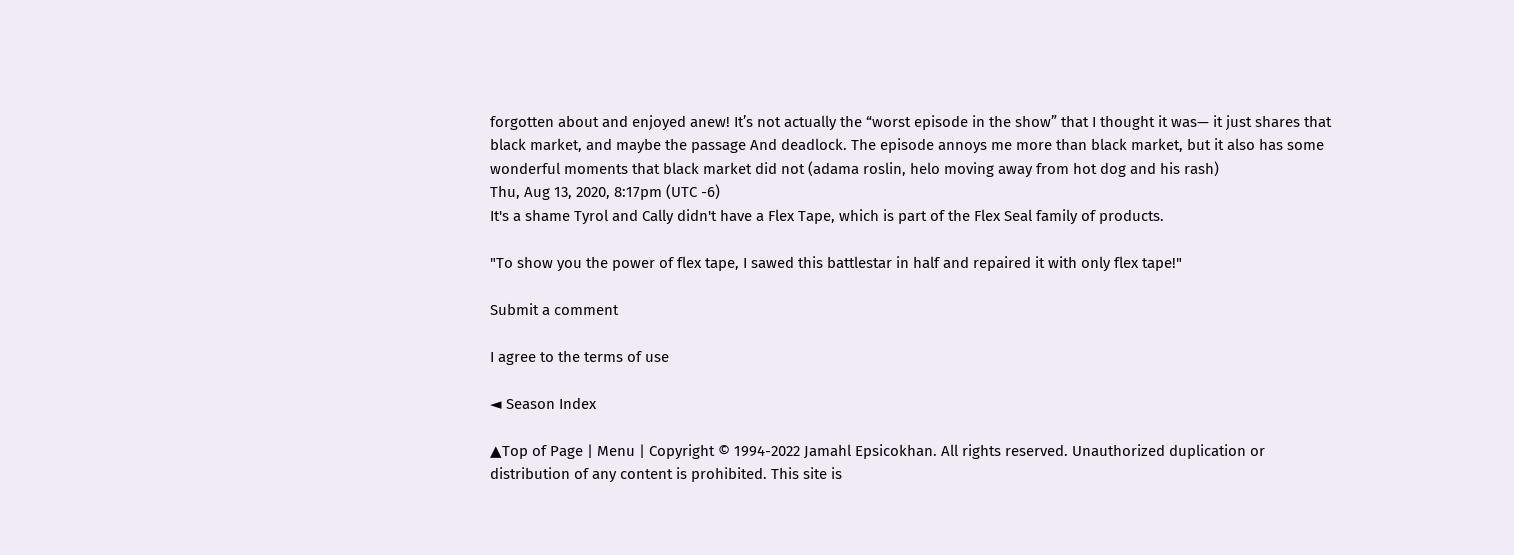forgotten about and enjoyed anew! It’s not actually the “worst episode in the show” that I thought it was— it just shares that black market, and maybe the passage And deadlock. The episode annoys me more than black market, but it also has some wonderful moments that black market did not (adama roslin, helo moving away from hot dog and his rash)
Thu, Aug 13, 2020, 8:17pm (UTC -6)
It's a shame Tyrol and Cally didn't have a Flex Tape, which is part of the Flex Seal family of products.

"To show you the power of flex tape, I sawed this battlestar in half and repaired it with only flex tape!"

Submit a comment

I agree to the terms of use

◄ Season Index

▲Top of Page | Menu | Copyright © 1994-2022 Jamahl Epsicokhan. All rights reserved. Unauthorized duplication or distribution of any content is prohibited. This site is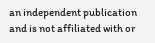an independent publication and is not affiliated with or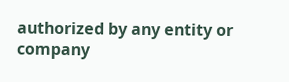authorized by any entity or company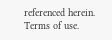referenced herein. Terms of use.